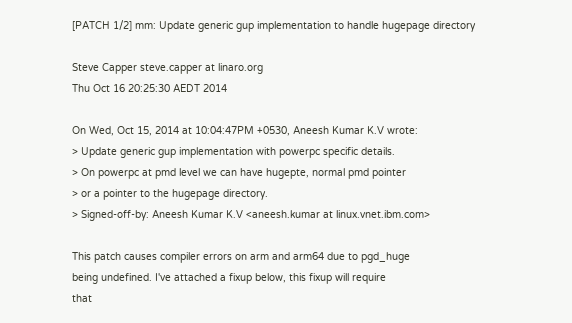[PATCH 1/2] mm: Update generic gup implementation to handle hugepage directory

Steve Capper steve.capper at linaro.org
Thu Oct 16 20:25:30 AEDT 2014

On Wed, Oct 15, 2014 at 10:04:47PM +0530, Aneesh Kumar K.V wrote:
> Update generic gup implementation with powerpc specific details.
> On powerpc at pmd level we can have hugepte, normal pmd pointer
> or a pointer to the hugepage directory.
> Signed-off-by: Aneesh Kumar K.V <aneesh.kumar at linux.vnet.ibm.com>

This patch causes compiler errors on arm and arm64 due to pgd_huge
being undefined. I've attached a fixup below, this fixup will require
that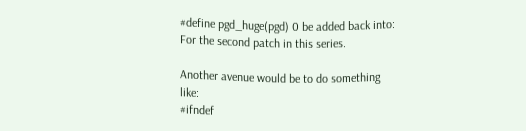#define pgd_huge(pgd) 0 be added back into:
For the second patch in this series.

Another avenue would be to do something like:
#ifndef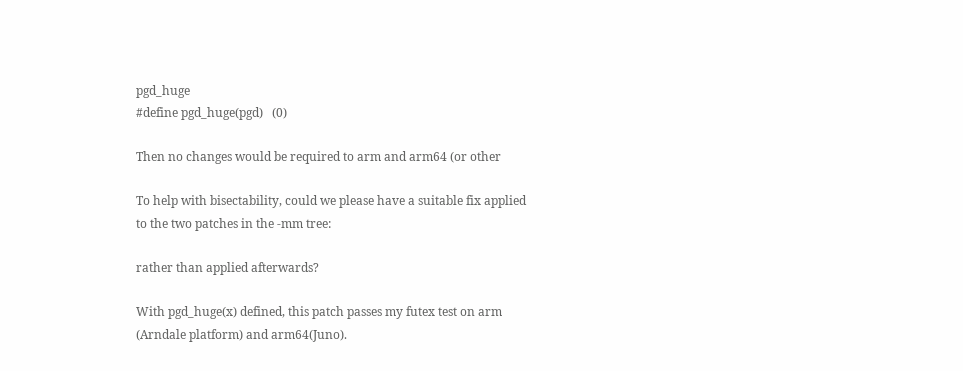pgd_huge
#define pgd_huge(pgd)   (0)

Then no changes would be required to arm and arm64 (or other

To help with bisectability, could we please have a suitable fix applied
to the two patches in the -mm tree:

rather than applied afterwards?

With pgd_huge(x) defined, this patch passes my futex test on arm
(Arndale platform) and arm64(Juno).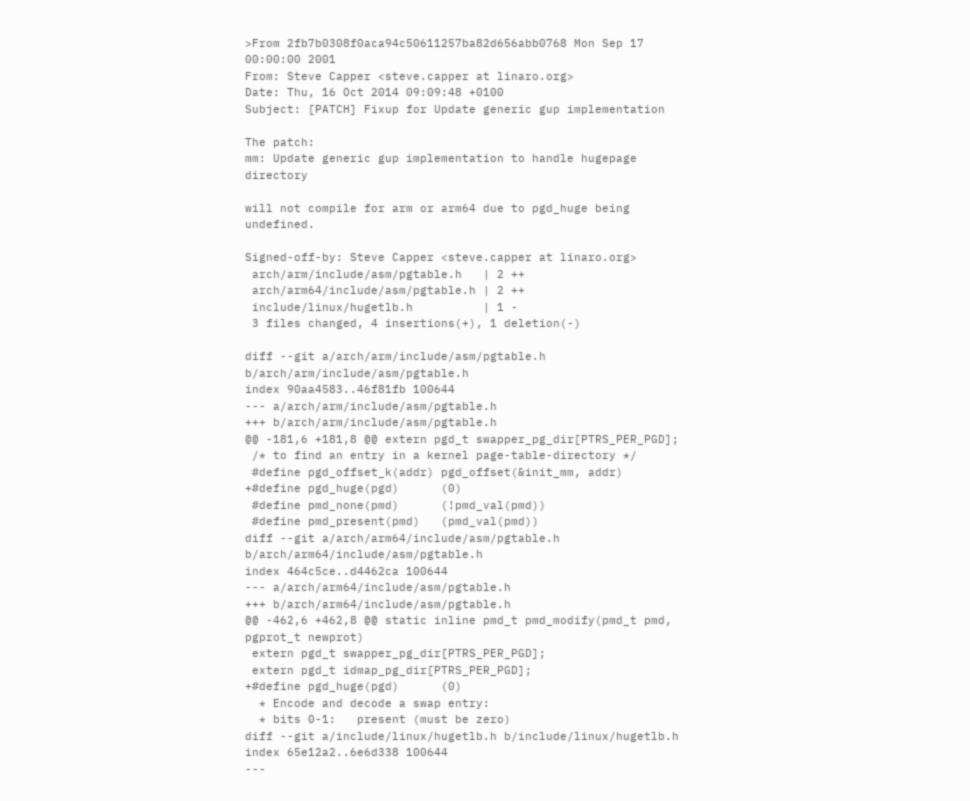>From 2fb7b0308f0aca94c50611257ba82d656abb0768 Mon Sep 17 00:00:00 2001
From: Steve Capper <steve.capper at linaro.org>
Date: Thu, 16 Oct 2014 09:09:48 +0100
Subject: [PATCH] Fixup for Update generic gup implementation

The patch:
mm: Update generic gup implementation to handle hugepage directory

will not compile for arm or arm64 due to pgd_huge being undefined.

Signed-off-by: Steve Capper <steve.capper at linaro.org>
 arch/arm/include/asm/pgtable.h   | 2 ++
 arch/arm64/include/asm/pgtable.h | 2 ++
 include/linux/hugetlb.h          | 1 -
 3 files changed, 4 insertions(+), 1 deletion(-)

diff --git a/arch/arm/include/asm/pgtable.h b/arch/arm/include/asm/pgtable.h
index 90aa4583..46f81fb 100644
--- a/arch/arm/include/asm/pgtable.h
+++ b/arch/arm/include/asm/pgtable.h
@@ -181,6 +181,8 @@ extern pgd_t swapper_pg_dir[PTRS_PER_PGD];
 /* to find an entry in a kernel page-table-directory */
 #define pgd_offset_k(addr) pgd_offset(&init_mm, addr)
+#define pgd_huge(pgd)      (0)
 #define pmd_none(pmd)      (!pmd_val(pmd))
 #define pmd_present(pmd)   (pmd_val(pmd))
diff --git a/arch/arm64/include/asm/pgtable.h b/arch/arm64/include/asm/pgtable.h
index 464c5ce..d4462ca 100644
--- a/arch/arm64/include/asm/pgtable.h
+++ b/arch/arm64/include/asm/pgtable.h
@@ -462,6 +462,8 @@ static inline pmd_t pmd_modify(pmd_t pmd, pgprot_t newprot)
 extern pgd_t swapper_pg_dir[PTRS_PER_PGD];
 extern pgd_t idmap_pg_dir[PTRS_PER_PGD];
+#define pgd_huge(pgd)      (0)
  * Encode and decode a swap entry:
  * bits 0-1:   present (must be zero)
diff --git a/include/linux/hugetlb.h b/include/linux/hugetlb.h
index 65e12a2..6e6d338 100644
---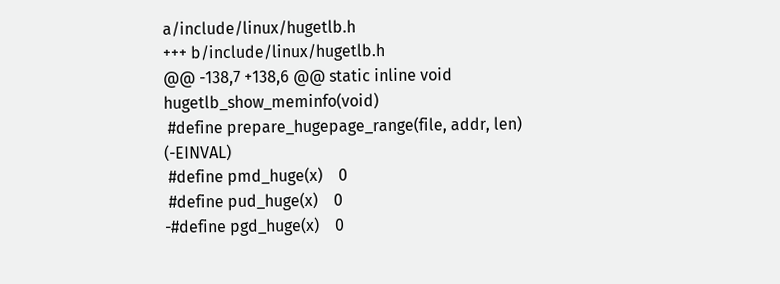a/include/linux/hugetlb.h
+++ b/include/linux/hugetlb.h
@@ -138,7 +138,6 @@ static inline void hugetlb_show_meminfo(void)
 #define prepare_hugepage_range(file, addr, len)    (-EINVAL)
 #define pmd_huge(x)    0
 #define pud_huge(x)    0
-#define pgd_huge(x)    0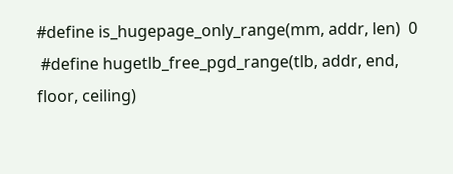#define is_hugepage_only_range(mm, addr, len)  0
 #define hugetlb_free_pgd_range(tlb, addr, end, floor, ceiling)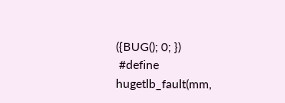({BUG(); 0; })
 #define hugetlb_fault(mm,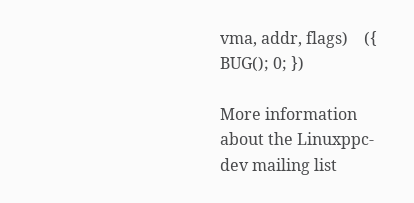vma, addr, flags)    ({ BUG(); 0; })

More information about the Linuxppc-dev mailing list